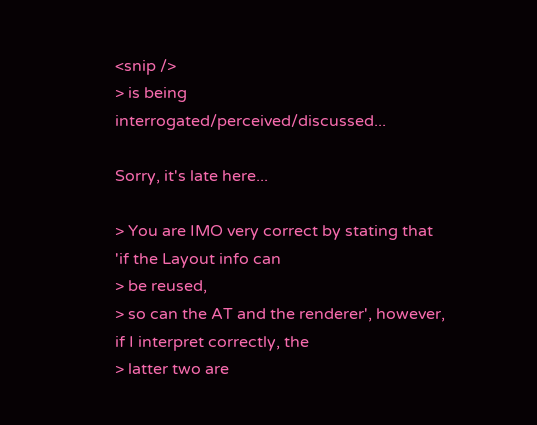<snip />
> is being interrogated/perceived/discussed...

Sorry, it's late here...

> You are IMO very correct by stating that 'if the Layout info can
> be reused,
> so can the AT and the renderer', however, if I interpret correctly, the
> latter two are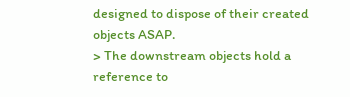designed to dispose of their created objects ASAP.
> The downstream objects hold a reference to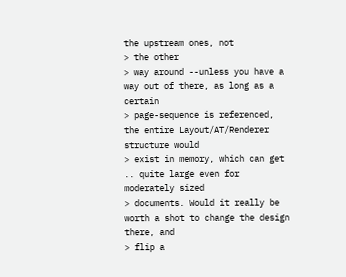the upstream ones, not
> the other
> way around --unless you have a way out of there, as long as a certain
> page-sequence is referenced, the entire Layout/AT/Renderer structure would
> exist in memory, which can get .. quite large even for moderately sized
> documents. Would it really be worth a shot to change the design there, and
> flip a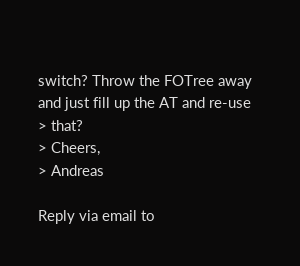switch? Throw the FOTree away and just fill up the AT and re-use
> that?
> Cheers,
> Andreas

Reply via email to